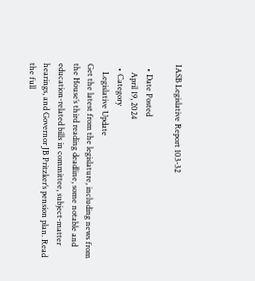IASB Legislative Report 103-32

  • Date Posted
    April 19, 2024
  • Category
    Legislative Update
Get the latest from the legislature, including news from the House’s third reading deadline, some notable and education-related bills in committee, subject-matter hearings, and Governor JB Pritzker’s pension plan. Read the full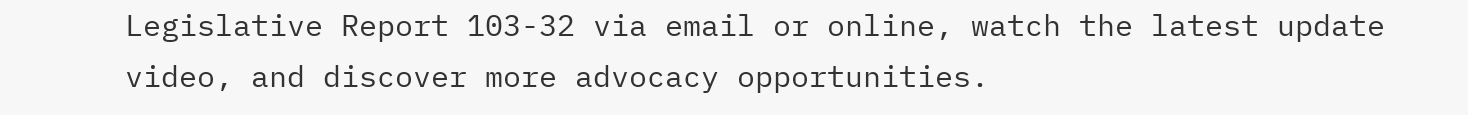Legislative Report 103-32 via email or online, watch the latest update video, and discover more advocacy opportunities.